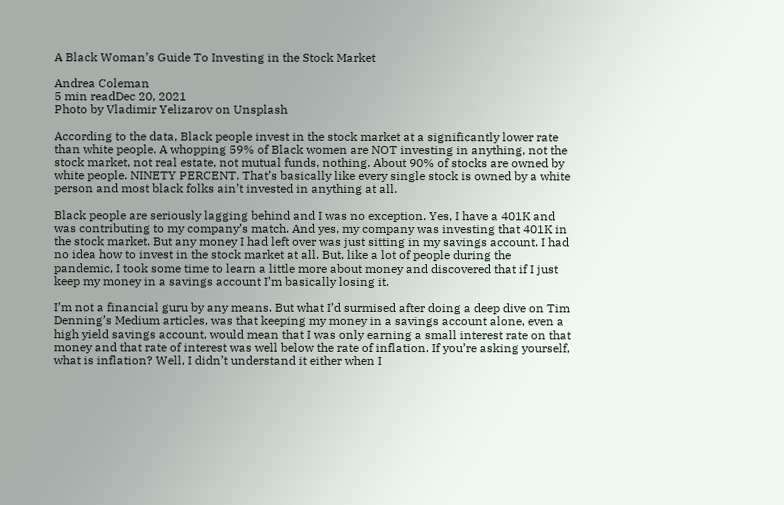A Black Woman’s Guide To Investing in the Stock Market

Andrea Coleman
5 min readDec 20, 2021
Photo by Vladimir Yelizarov on Unsplash

According to the data, Black people invest in the stock market at a significantly lower rate than white people. A whopping 59% of Black women are NOT investing in anything, not the stock market, not real estate, not mutual funds, nothing. About 90% of stocks are owned by white people. NINETY PERCENT. That’s basically like every single stock is owned by a white person and most black folks ain’t invested in anything at all.

Black people are seriously lagging behind and I was no exception. Yes, I have a 401K and was contributing to my company’s match. And yes, my company was investing that 401K in the stock market. But any money I had left over was just sitting in my savings account. I had no idea how to invest in the stock market at all. But, like a lot of people during the pandemic, I took some time to learn a little more about money and discovered that if I just keep my money in a savings account I’m basically losing it.

I’m not a financial guru by any means. But what I’d surmised after doing a deep dive on Tim Denning’s Medium articles, was that keeping my money in a savings account alone, even a high yield savings account, would mean that I was only earning a small interest rate on that money and that rate of interest was well below the rate of inflation. If you’re asking yourself, what is inflation? Well, I didn’t understand it either when I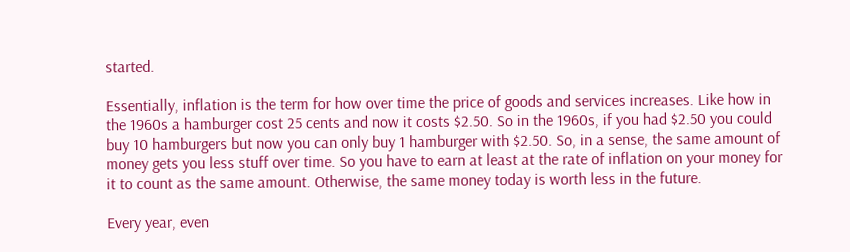started.

Essentially, inflation is the term for how over time the price of goods and services increases. Like how in the 1960s a hamburger cost 25 cents and now it costs $2.50. So in the 1960s, if you had $2.50 you could buy 10 hamburgers but now you can only buy 1 hamburger with $2.50. So, in a sense, the same amount of money gets you less stuff over time. So you have to earn at least at the rate of inflation on your money for it to count as the same amount. Otherwise, the same money today is worth less in the future.

Every year, even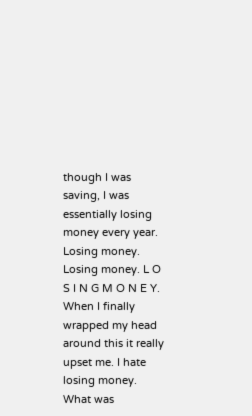though I was saving, I was essentially losing money every year. Losing money. Losing money. L O S I N G M O N E Y. When I finally wrapped my head around this it really upset me. I hate losing money. What was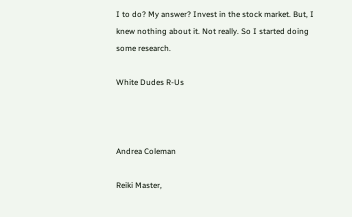I to do? My answer? Invest in the stock market. But, I knew nothing about it. Not really. So I started doing some research.

White Dudes R-Us



Andrea Coleman

Reiki Master,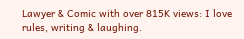Lawyer & Comic with over 815K views: I love rules, writing & laughing.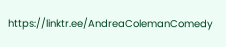https://linktr.ee/AndreaColemanComedy